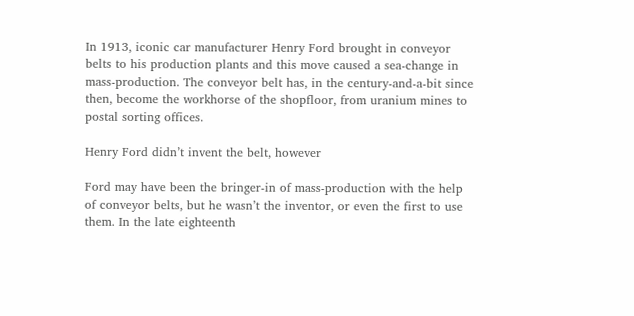In 1913, iconic car manufacturer Henry Ford brought in conveyor belts to his production plants and this move caused a sea-change in mass-production. The conveyor belt has, in the century-and-a-bit since then, become the workhorse of the shopfloor, from uranium mines to postal sorting offices.

Henry Ford didn’t invent the belt, however

Ford may have been the bringer-in of mass-production with the help of conveyor belts, but he wasn’t the inventor, or even the first to use them. In the late eighteenth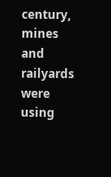century, mines and railyards were using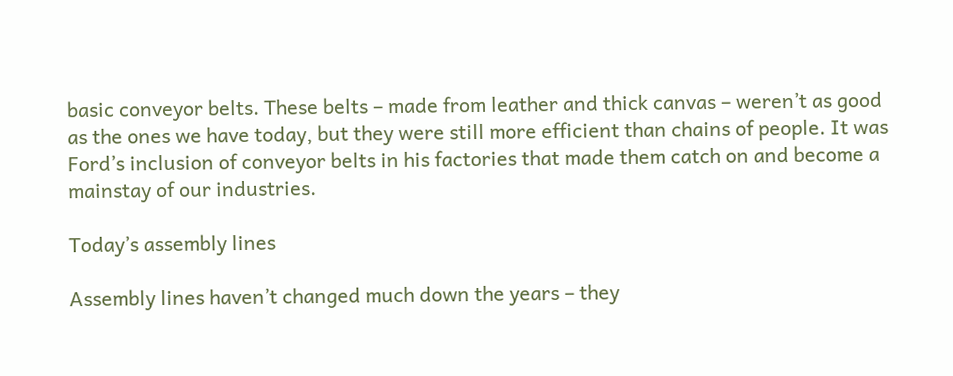basic conveyor belts. These belts – made from leather and thick canvas – weren’t as good as the ones we have today, but they were still more efficient than chains of people. It was Ford’s inclusion of conveyor belts in his factories that made them catch on and become a mainstay of our industries.

Today’s assembly lines

Assembly lines haven’t changed much down the years – they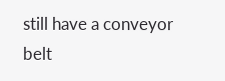still have a conveyor belt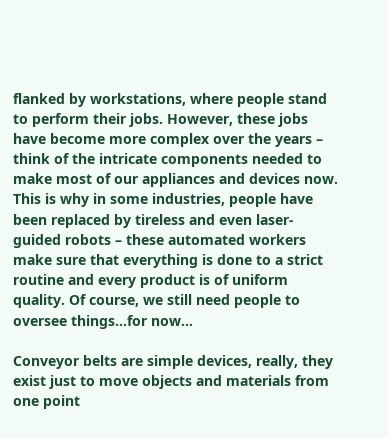flanked by workstations, where people stand to perform their jobs. However, these jobs have become more complex over the years – think of the intricate components needed to make most of our appliances and devices now. This is why in some industries, people have been replaced by tireless and even laser-guided robots – these automated workers make sure that everything is done to a strict routine and every product is of uniform quality. Of course, we still need people to oversee things…for now…

Conveyor belts are simple devices, really, they exist just to move objects and materials from one point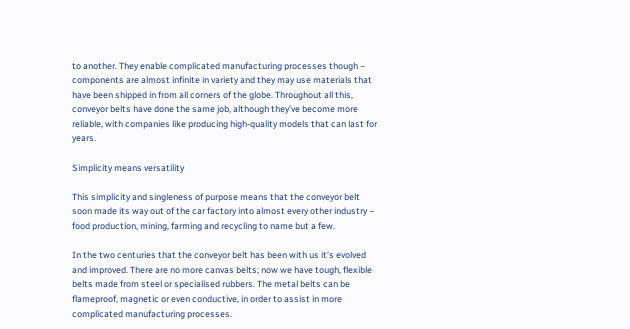to another. They enable complicated manufacturing processes though – components are almost infinite in variety and they may use materials that have been shipped in from all corners of the globe. Throughout all this, conveyor belts have done the same job, although they’ve become more reliable, with companies like producing high-quality models that can last for years.

Simplicity means versatility

This simplicity and singleness of purpose means that the conveyor belt soon made its way out of the car factory into almost every other industry – food production, mining, farming and recycling to name but a few.

In the two centuries that the conveyor belt has been with us it’s evolved and improved. There are no more canvas belts; now we have tough, flexible belts made from steel or specialised rubbers. The metal belts can be flameproof, magnetic or even conductive, in order to assist in more complicated manufacturing processes.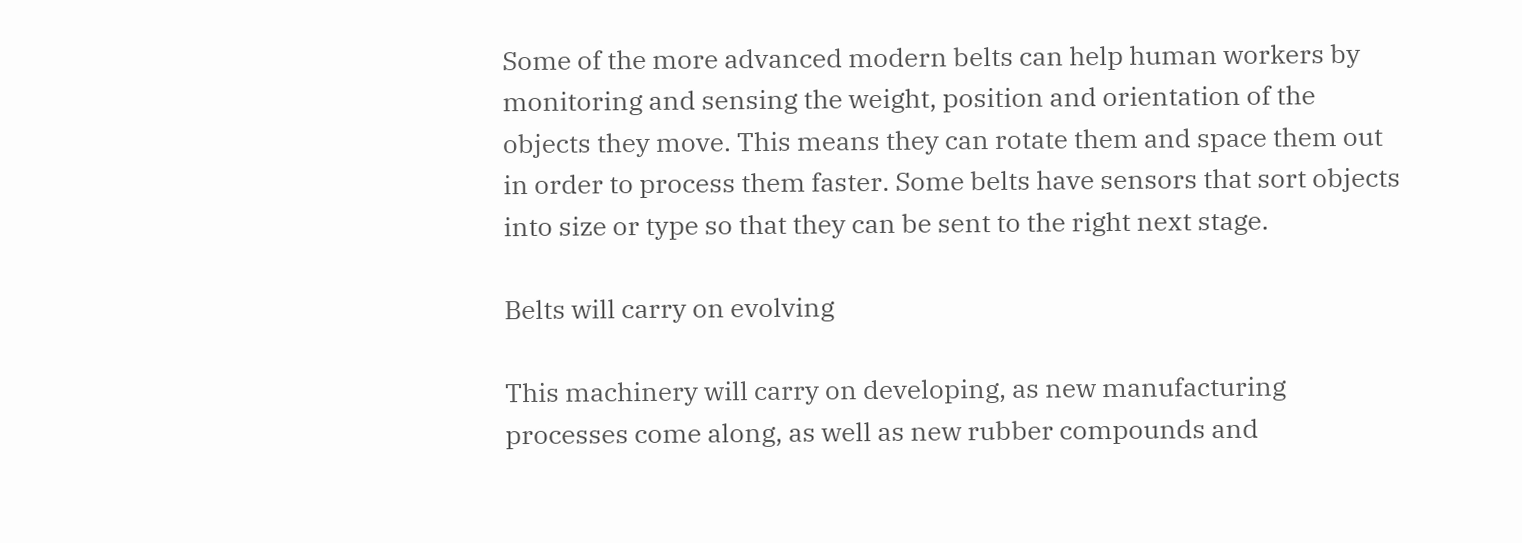Some of the more advanced modern belts can help human workers by monitoring and sensing the weight, position and orientation of the objects they move. This means they can rotate them and space them out in order to process them faster. Some belts have sensors that sort objects into size or type so that they can be sent to the right next stage.

Belts will carry on evolving

This machinery will carry on developing, as new manufacturing processes come along, as well as new rubber compounds and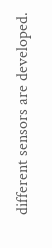different sensors are developed.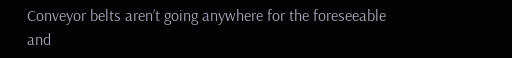Conveyor belts aren’t going anywhere for the foreseeable and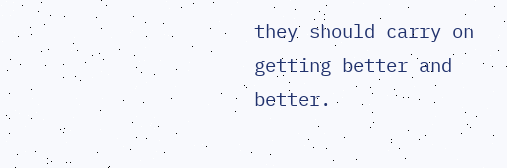they should carry on getting better and better.